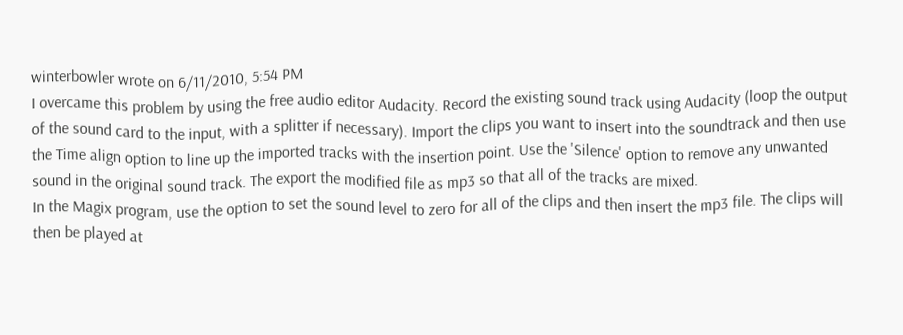winterbowler wrote on 6/11/2010, 5:54 PM
I overcame this problem by using the free audio editor Audacity. Record the existing sound track using Audacity (loop the output of the sound card to the input, with a splitter if necessary). Import the clips you want to insert into the soundtrack and then use the Time align option to line up the imported tracks with the insertion point. Use the 'Silence' option to remove any unwanted sound in the original sound track. The export the modified file as mp3 so that all of the tracks are mixed.
In the Magix program, use the option to set the sound level to zero for all of the clips and then insert the mp3 file. The clips will then be played at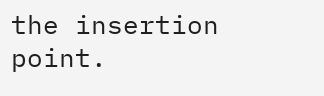the insertion point.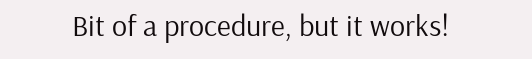Bit of a procedure, but it works!